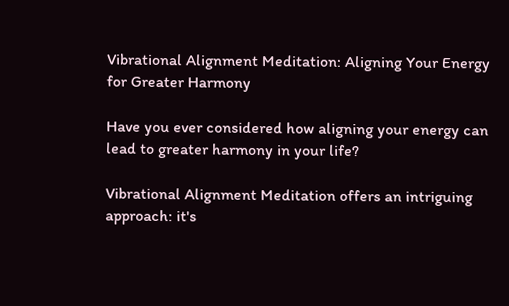Vibrational Alignment Meditation: Aligning Your Energy for Greater Harmony

Have you ever considered how aligning your energy can lead to greater harmony in your life?

Vibrational Alignment Meditation offers an intriguing approach: it's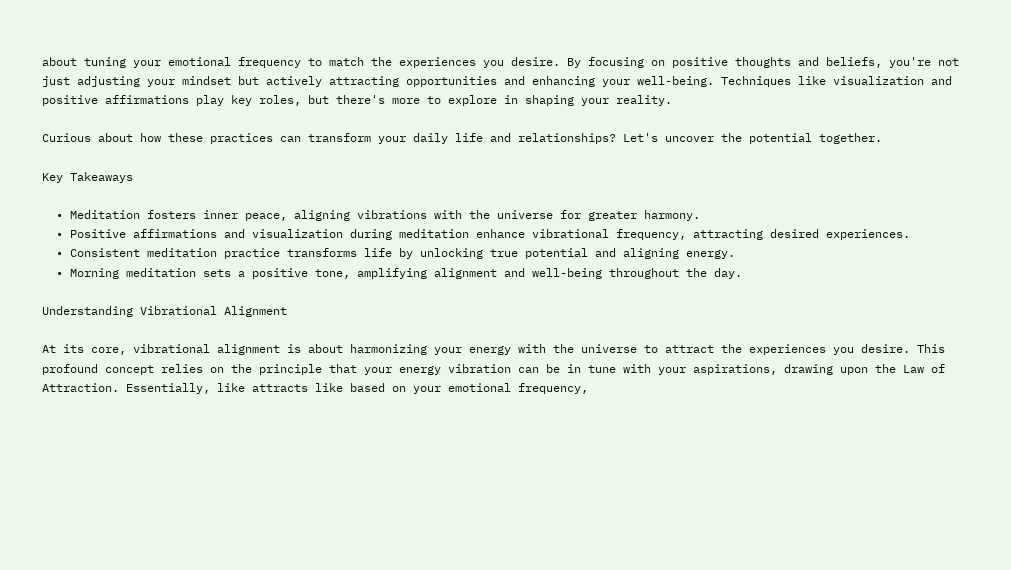about tuning your emotional frequency to match the experiences you desire. By focusing on positive thoughts and beliefs, you're not just adjusting your mindset but actively attracting opportunities and enhancing your well-being. Techniques like visualization and positive affirmations play key roles, but there's more to explore in shaping your reality.

Curious about how these practices can transform your daily life and relationships? Let's uncover the potential together.

Key Takeaways

  • Meditation fosters inner peace, aligning vibrations with the universe for greater harmony.
  • Positive affirmations and visualization during meditation enhance vibrational frequency, attracting desired experiences.
  • Consistent meditation practice transforms life by unlocking true potential and aligning energy.
  • Morning meditation sets a positive tone, amplifying alignment and well-being throughout the day.

Understanding Vibrational Alignment

At its core, vibrational alignment is about harmonizing your energy with the universe to attract the experiences you desire. This profound concept relies on the principle that your energy vibration can be in tune with your aspirations, drawing upon the Law of Attraction. Essentially, like attracts like based on your emotional frequency,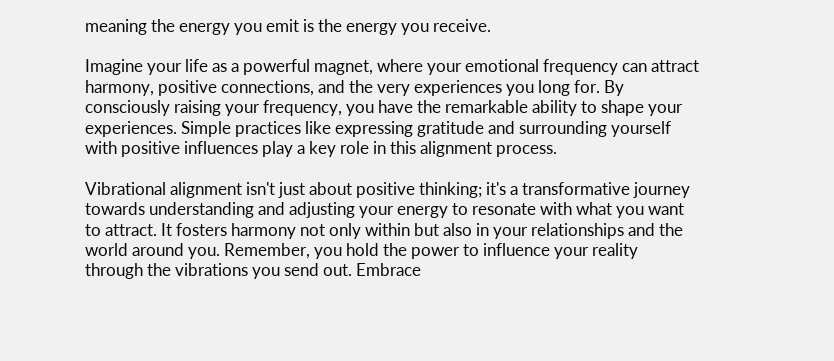meaning the energy you emit is the energy you receive.

Imagine your life as a powerful magnet, where your emotional frequency can attract harmony, positive connections, and the very experiences you long for. By consciously raising your frequency, you have the remarkable ability to shape your experiences. Simple practices like expressing gratitude and surrounding yourself with positive influences play a key role in this alignment process.

Vibrational alignment isn't just about positive thinking; it's a transformative journey towards understanding and adjusting your energy to resonate with what you want to attract. It fosters harmony not only within but also in your relationships and the world around you. Remember, you hold the power to influence your reality through the vibrations you send out. Embrace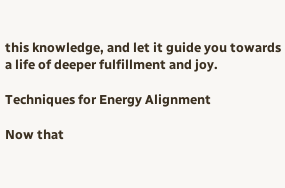this knowledge, and let it guide you towards a life of deeper fulfillment and joy.

Techniques for Energy Alignment

Now that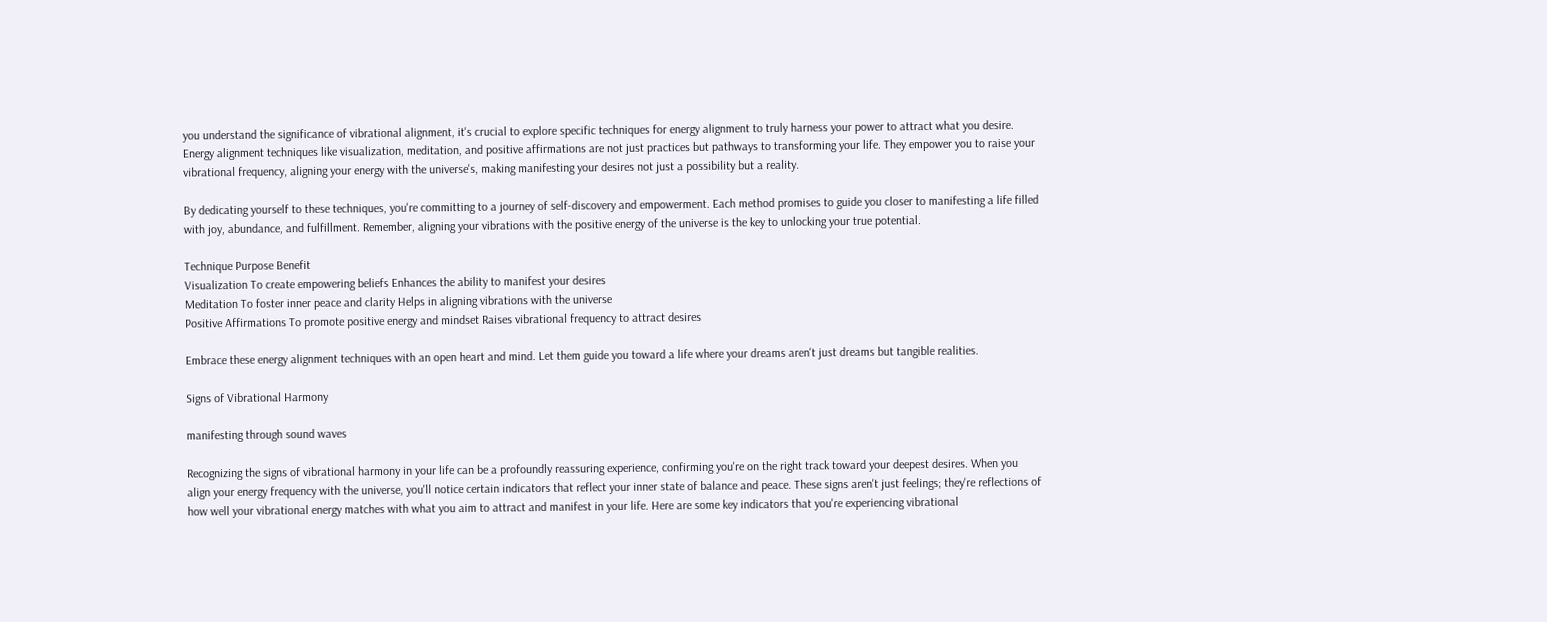you understand the significance of vibrational alignment, it's crucial to explore specific techniques for energy alignment to truly harness your power to attract what you desire. Energy alignment techniques like visualization, meditation, and positive affirmations are not just practices but pathways to transforming your life. They empower you to raise your vibrational frequency, aligning your energy with the universe's, making manifesting your desires not just a possibility but a reality.

By dedicating yourself to these techniques, you're committing to a journey of self-discovery and empowerment. Each method promises to guide you closer to manifesting a life filled with joy, abundance, and fulfillment. Remember, aligning your vibrations with the positive energy of the universe is the key to unlocking your true potential.

Technique Purpose Benefit
Visualization To create empowering beliefs Enhances the ability to manifest your desires
Meditation To foster inner peace and clarity Helps in aligning vibrations with the universe
Positive Affirmations To promote positive energy and mindset Raises vibrational frequency to attract desires

Embrace these energy alignment techniques with an open heart and mind. Let them guide you toward a life where your dreams aren't just dreams but tangible realities.

Signs of Vibrational Harmony

manifesting through sound waves

Recognizing the signs of vibrational harmony in your life can be a profoundly reassuring experience, confirming you're on the right track toward your deepest desires. When you align your energy frequency with the universe, you'll notice certain indicators that reflect your inner state of balance and peace. These signs aren't just feelings; they're reflections of how well your vibrational energy matches with what you aim to attract and manifest in your life. Here are some key indicators that you're experiencing vibrational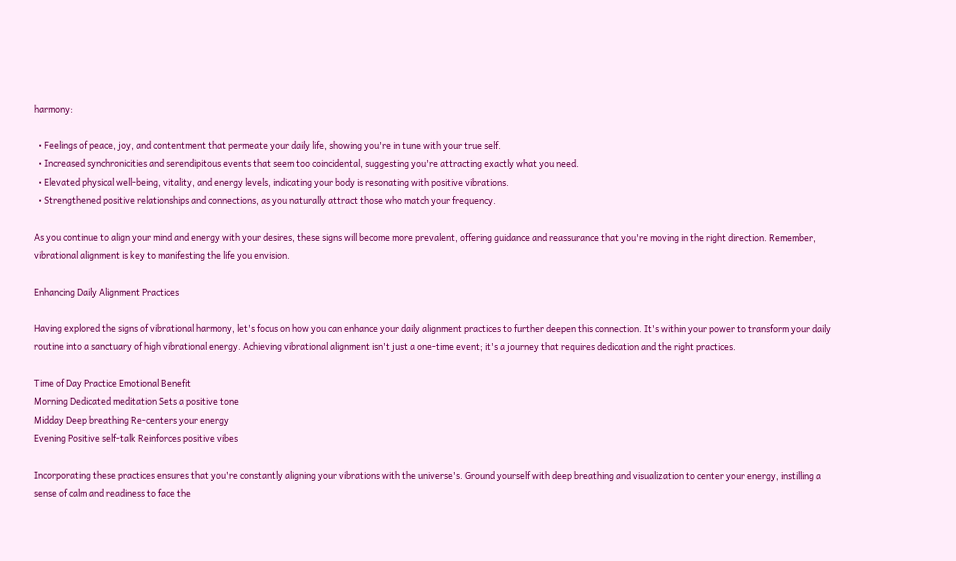harmony:

  • Feelings of peace, joy, and contentment that permeate your daily life, showing you're in tune with your true self.
  • Increased synchronicities and serendipitous events that seem too coincidental, suggesting you're attracting exactly what you need.
  • Elevated physical well-being, vitality, and energy levels, indicating your body is resonating with positive vibrations.
  • Strengthened positive relationships and connections, as you naturally attract those who match your frequency.

As you continue to align your mind and energy with your desires, these signs will become more prevalent, offering guidance and reassurance that you're moving in the right direction. Remember, vibrational alignment is key to manifesting the life you envision.

Enhancing Daily Alignment Practices

Having explored the signs of vibrational harmony, let's focus on how you can enhance your daily alignment practices to further deepen this connection. It's within your power to transform your daily routine into a sanctuary of high vibrational energy. Achieving vibrational alignment isn't just a one-time event; it's a journey that requires dedication and the right practices.

Time of Day Practice Emotional Benefit
Morning Dedicated meditation Sets a positive tone
Midday Deep breathing Re-centers your energy
Evening Positive self-talk Reinforces positive vibes

Incorporating these practices ensures that you're constantly aligning your vibrations with the universe's. Ground yourself with deep breathing and visualization to center your energy, instilling a sense of calm and readiness to face the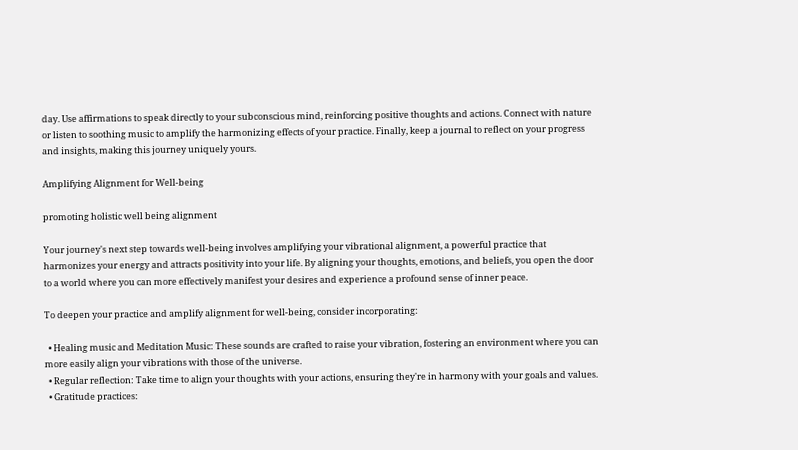day. Use affirmations to speak directly to your subconscious mind, reinforcing positive thoughts and actions. Connect with nature or listen to soothing music to amplify the harmonizing effects of your practice. Finally, keep a journal to reflect on your progress and insights, making this journey uniquely yours.

Amplifying Alignment for Well-being

promoting holistic well being alignment

Your journey's next step towards well-being involves amplifying your vibrational alignment, a powerful practice that harmonizes your energy and attracts positivity into your life. By aligning your thoughts, emotions, and beliefs, you open the door to a world where you can more effectively manifest your desires and experience a profound sense of inner peace.

To deepen your practice and amplify alignment for well-being, consider incorporating:

  • Healing music and Meditation Music: These sounds are crafted to raise your vibration, fostering an environment where you can more easily align your vibrations with those of the universe.
  • Regular reflection: Take time to align your thoughts with your actions, ensuring they're in harmony with your goals and values.
  • Gratitude practices: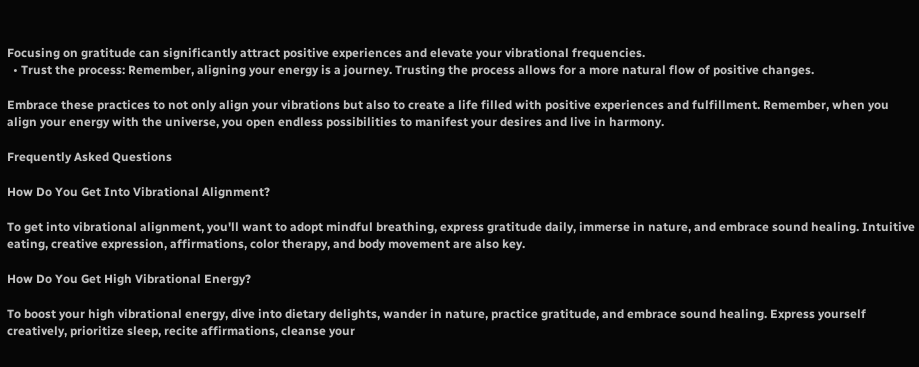Focusing on gratitude can significantly attract positive experiences and elevate your vibrational frequencies.
  • Trust the process: Remember, aligning your energy is a journey. Trusting the process allows for a more natural flow of positive changes.

Embrace these practices to not only align your vibrations but also to create a life filled with positive experiences and fulfillment. Remember, when you align your energy with the universe, you open endless possibilities to manifest your desires and live in harmony.

Frequently Asked Questions

How Do You Get Into Vibrational Alignment?

To get into vibrational alignment, you'll want to adopt mindful breathing, express gratitude daily, immerse in nature, and embrace sound healing. Intuitive eating, creative expression, affirmations, color therapy, and body movement are also key.

How Do You Get High Vibrational Energy?

To boost your high vibrational energy, dive into dietary delights, wander in nature, practice gratitude, and embrace sound healing. Express yourself creatively, prioritize sleep, recite affirmations, cleanse your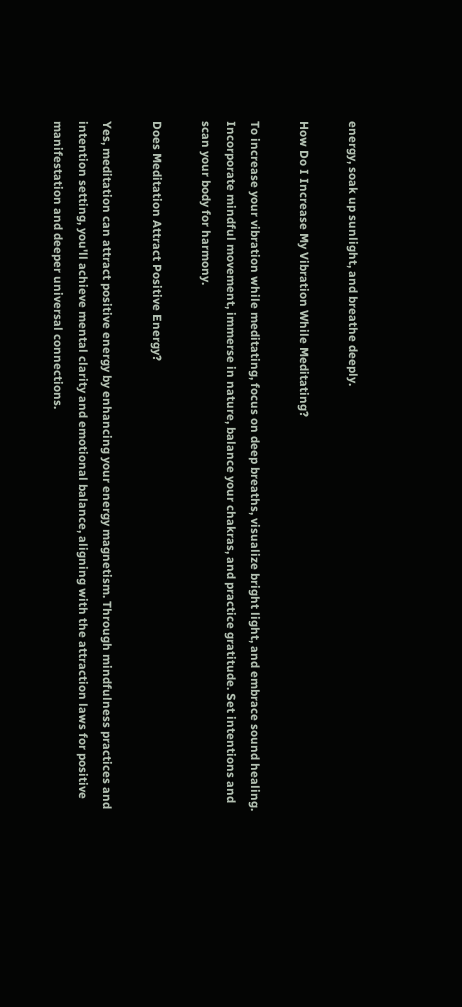energy, soak up sunlight, and breathe deeply.

How Do I Increase My Vibration While Meditating?

To increase your vibration while meditating, focus on deep breaths, visualize bright light, and embrace sound healing. Incorporate mindful movement, immerse in nature, balance your chakras, and practice gratitude. Set intentions and scan your body for harmony.

Does Meditation Attract Positive Energy?

Yes, meditation can attract positive energy by enhancing your energy magnetism. Through mindfulness practices and intention setting, you'll achieve mental clarity and emotional balance, aligning with the attraction laws for positive manifestation and deeper universal connections.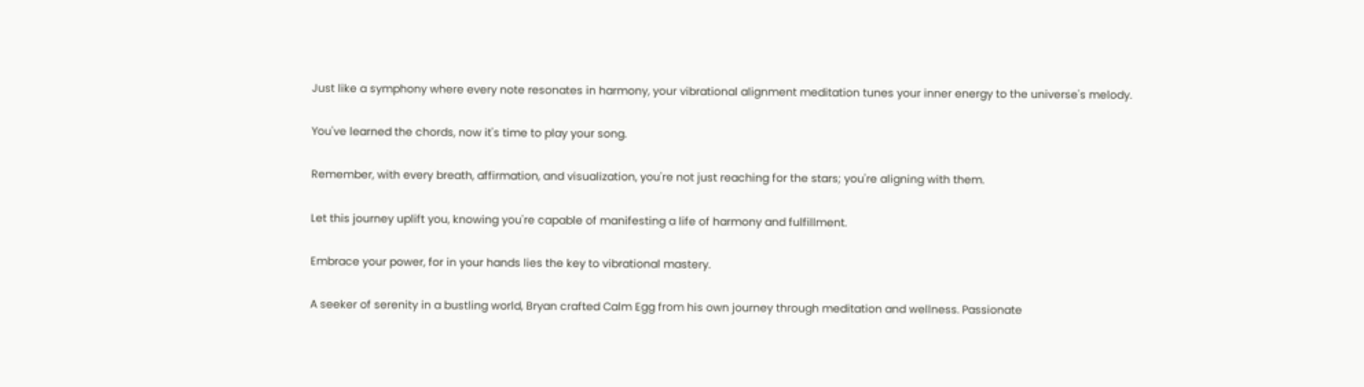Just like a symphony where every note resonates in harmony, your vibrational alignment meditation tunes your inner energy to the universe's melody.

You've learned the chords, now it's time to play your song.

Remember, with every breath, affirmation, and visualization, you're not just reaching for the stars; you're aligning with them.

Let this journey uplift you, knowing you're capable of manifesting a life of harmony and fulfillment.

Embrace your power, for in your hands lies the key to vibrational mastery.

A seeker of serenity in a bustling world, Bryan crafted Calm Egg from his own journey through meditation and wellness. Passionate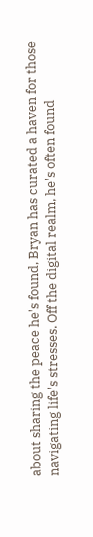about sharing the peace he's found, Bryan has curated a haven for those navigating life's stresses. Off the digital realm, he's often found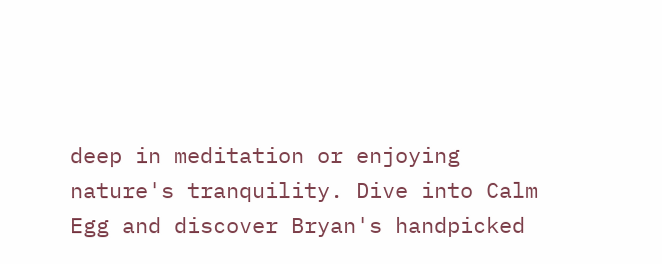deep in meditation or enjoying nature's tranquility. Dive into Calm Egg and discover Bryan's handpicked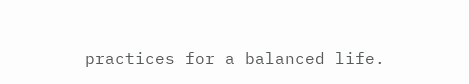practices for a balanced life.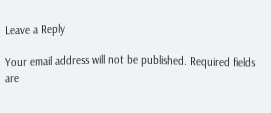Leave a Reply

Your email address will not be published. Required fields are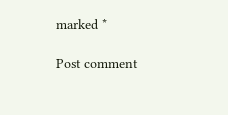marked *

Post comment